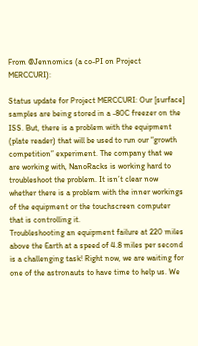From @Jennomics (a co-PI on Project MERCCURI):

Status update for Project MERCCURI: Our [surface] samples are being stored in a -80C freezer on the ISS. But, there is a problem with the equipment (plate reader) that will be used to run our “growth competition” experiment. The company that we are working with, NanoRacks is working hard to troubleshoot the problem. It isn’t clear now whether there is a problem with the inner workings of the equipment or the touchscreen computer that is controlling it.
Troubleshooting an equipment failure at 220 miles above the Earth at a speed of 4.8 miles per second is a challenging task! Right now, we are waiting for one of the astronauts to have time to help us. We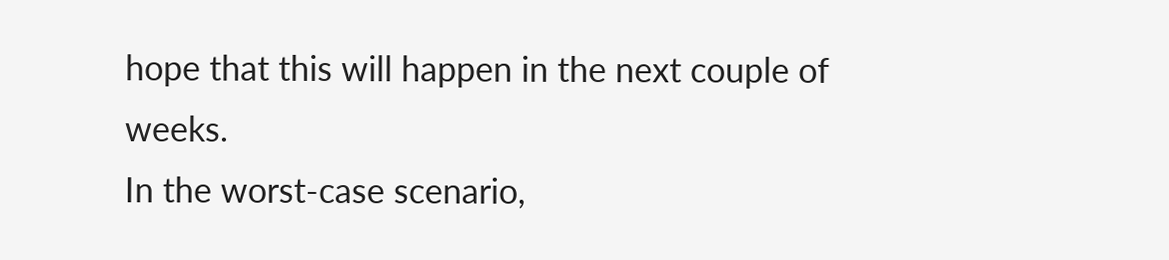hope that this will happen in the next couple of weeks.
In the worst-case scenario,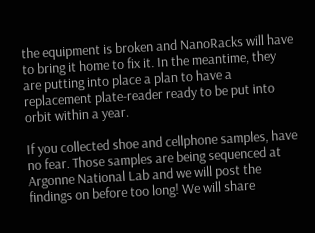the equipment is broken and NanoRacks will have to bring it home to fix it. In the meantime, they are putting into place a plan to have a replacement plate-reader ready to be put into orbit within a year.

If you collected shoe and cellphone samples, have no fear. Those samples are being sequenced at Argonne National Lab and we will post the findings on before too long! We will share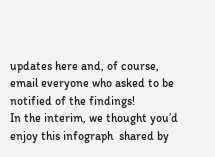updates here and, of course, email everyone who asked to be notified of the findings!
In the interim, we thought you’d enjoy this infograph  shared by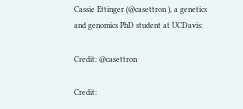Cassie Ettinger (@casettron ), a genetics and genomics PhD student at UCDavis:

Credit: @casettron

Credit: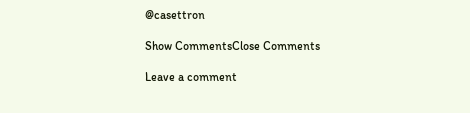@casettron

Show CommentsClose Comments

Leave a comment